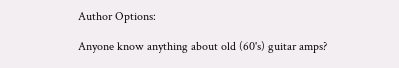Author Options:

Anyone know anything about old (60's) guitar amps?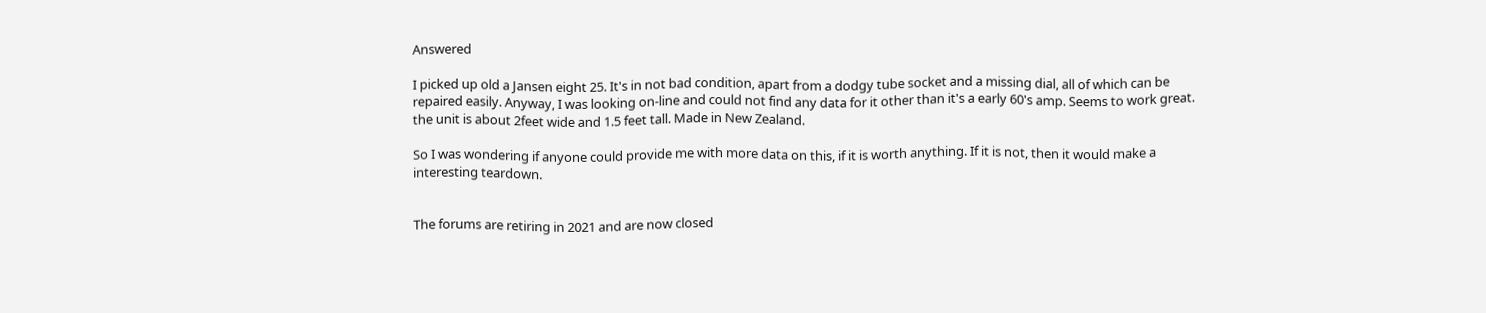Answered

I picked up old a Jansen eight 25. It's in not bad condition, apart from a dodgy tube socket and a missing dial, all of which can be repaired easily. Anyway, I was looking on-line and could not find any data for it other than it's a early 60's amp. Seems to work great. the unit is about 2feet wide and 1.5 feet tall. Made in New Zealand.

So I was wondering if anyone could provide me with more data on this, if it is worth anything. If it is not, then it would make a interesting teardown.


The forums are retiring in 2021 and are now closed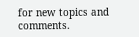for new topics and comments.